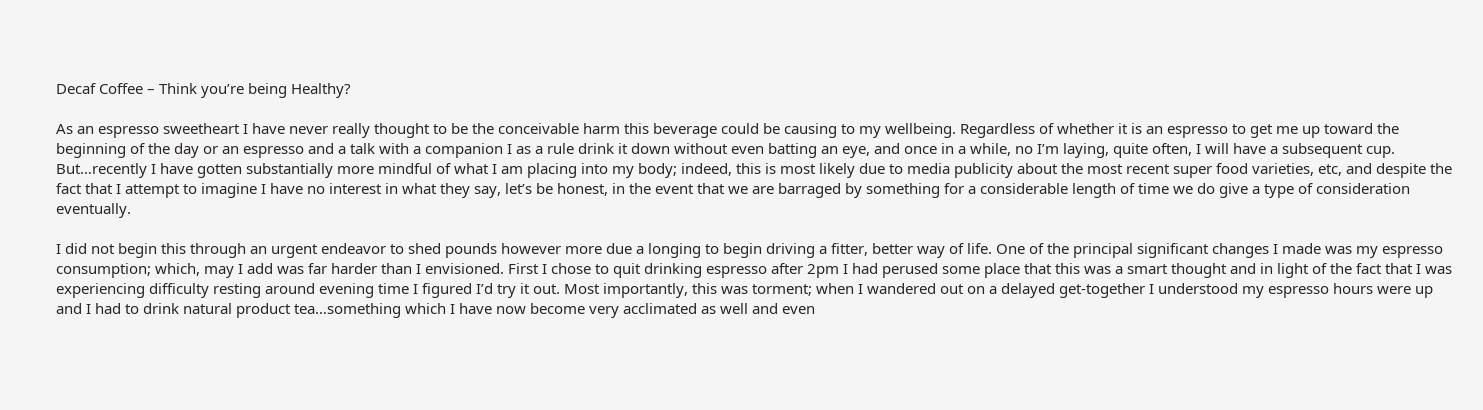Decaf Coffee – Think you’re being Healthy?

As an espresso sweetheart I have never really thought to be the conceivable harm this beverage could be causing to my wellbeing. Regardless of whether it is an espresso to get me up toward the beginning of the day or an espresso and a talk with a companion I as a rule drink it down without even batting an eye, and once in a while, no I’m laying, quite often, I will have a subsequent cup.  But…recently I have gotten substantially more mindful of what I am placing into my body; indeed, this is most likely due to media publicity about the most recent super food varieties, etc, and despite the fact that I attempt to imagine I have no interest in what they say, let’s be honest, in the event that we are barraged by something for a considerable length of time we do give a type of consideration eventually.

I did not begin this through an urgent endeavor to shed pounds however more due a longing to begin driving a fitter, better way of life. One of the principal significant changes I made was my espresso consumption; which, may I add was far harder than I envisioned. First I chose to quit drinking espresso after 2pm I had perused some place that this was a smart thought and in light of the fact that I was experiencing difficulty resting around evening time I figured I’d try it out. Most importantly, this was torment; when I wandered out on a delayed get-together I understood my espresso hours were up and I had to drink natural product tea…something which I have now become very acclimated as well and even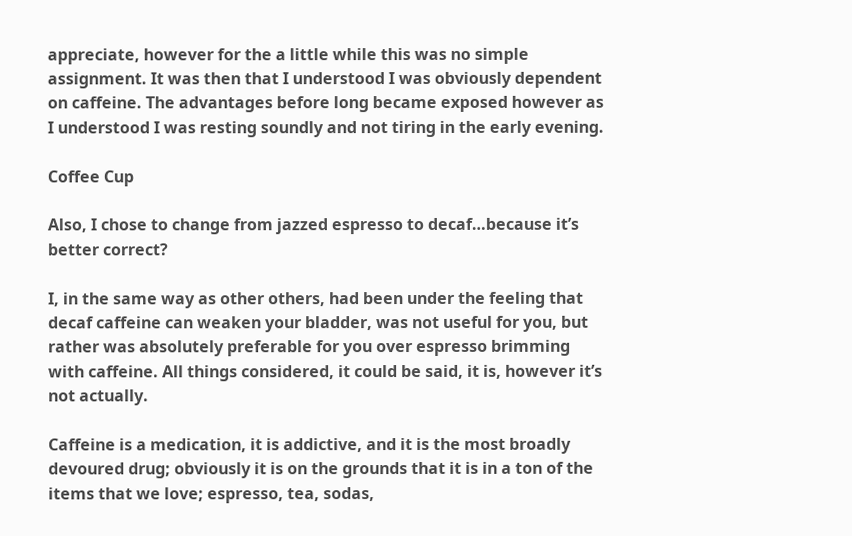appreciate, however for the a little while this was no simple assignment. It was then that I understood I was obviously dependent on caffeine. The advantages before long became exposed however as I understood I was resting soundly and not tiring in the early evening.

Coffee Cup

Also, I chose to change from jazzed espresso to decaf…because it’s better correct?

I, in the same way as other others, had been under the feeling that decaf caffeine can weaken your bladder, was not useful for you, but rather was absolutely preferable for you over espresso brimming with caffeine. All things considered, it could be said, it is, however it’s not actually.

Caffeine is a medication, it is addictive, and it is the most broadly devoured drug; obviously it is on the grounds that it is in a ton of the items that we love; espresso, tea, sodas,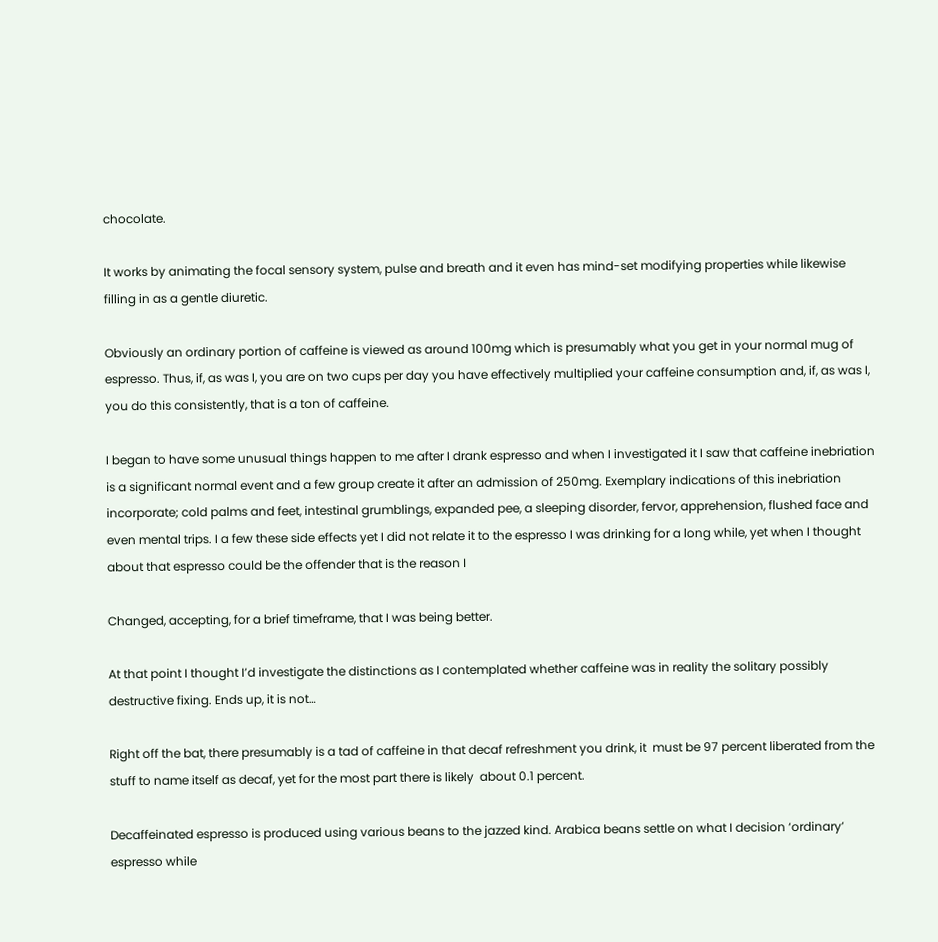chocolate.

It works by animating the focal sensory system, pulse and breath and it even has mind-set modifying properties while likewise filling in as a gentle diuretic.

Obviously an ordinary portion of caffeine is viewed as around 100mg which is presumably what you get in your normal mug of espresso. Thus, if, as was I, you are on two cups per day you have effectively multiplied your caffeine consumption and, if, as was I, you do this consistently, that is a ton of caffeine.

I began to have some unusual things happen to me after I drank espresso and when I investigated it I saw that caffeine inebriation is a significant normal event and a few group create it after an admission of 250mg. Exemplary indications of this inebriation incorporate; cold palms and feet, intestinal grumblings, expanded pee, a sleeping disorder, fervor, apprehension, flushed face and even mental trips. I a few these side effects yet I did not relate it to the espresso I was drinking for a long while, yet when I thought about that espresso could be the offender that is the reason I

Changed, accepting, for a brief timeframe, that I was being better.

At that point I thought I’d investigate the distinctions as I contemplated whether caffeine was in reality the solitary possibly destructive fixing. Ends up, it is not…

Right off the bat, there presumably is a tad of caffeine in that decaf refreshment you drink, it  must be 97 percent liberated from the stuff to name itself as decaf, yet for the most part there is likely  about 0.1 percent.

Decaffeinated espresso is produced using various beans to the jazzed kind. Arabica beans settle on what I decision ‘ordinary’ espresso while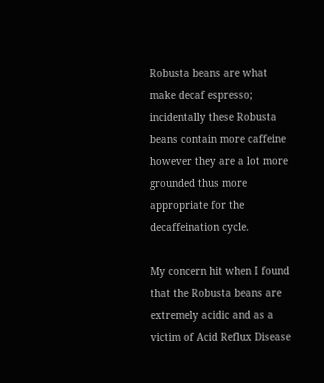Robusta beans are what make decaf espresso; incidentally these Robusta beans contain more caffeine however they are a lot more grounded thus more appropriate for the decaffeination cycle.

My concern hit when I found that the Robusta beans are extremely acidic and as a victim of Acid Reflux Disease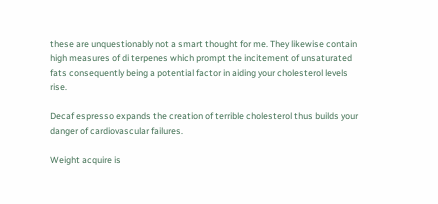these are unquestionably not a smart thought for me. They likewise contain high measures of di terpenes which prompt the incitement of unsaturated fats consequently being a potential factor in aiding your cholesterol levels rise.

Decaf espresso expands the creation of terrible cholesterol thus builds your danger of cardiovascular failures.

Weight acquire is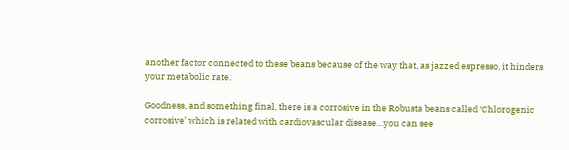another factor connected to these beans because of the way that, as jazzed espresso, it hinders your metabolic rate.

Goodness, and something final, there is a corrosive in the Robusta beans called ‘Chlorogenic corrosive’ which is related with cardiovascular disease…you can see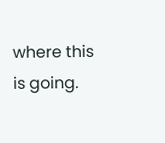where this is going.